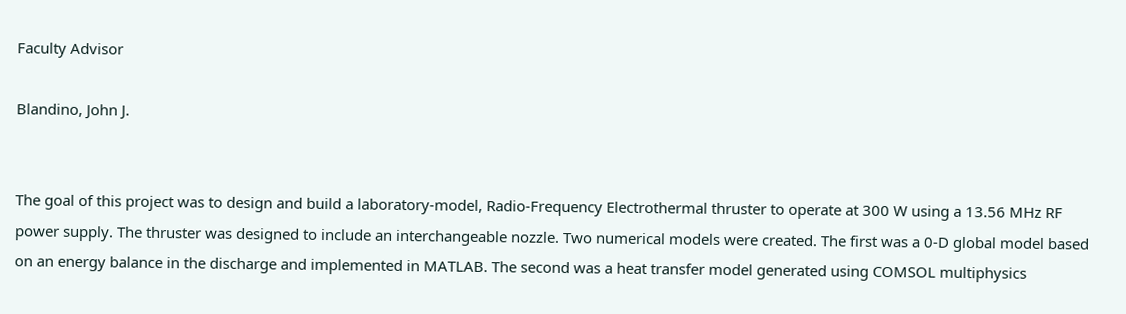Faculty Advisor

Blandino, John J.


The goal of this project was to design and build a laboratory-model, Radio-Frequency Electrothermal thruster to operate at 300 W using a 13.56 MHz RF power supply. The thruster was designed to include an interchangeable nozzle. Two numerical models were created. The first was a 0-D global model based on an energy balance in the discharge and implemented in MATLAB. The second was a heat transfer model generated using COMSOL multiphysics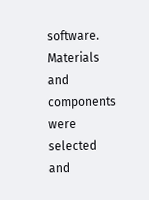software. Materials and components were selected and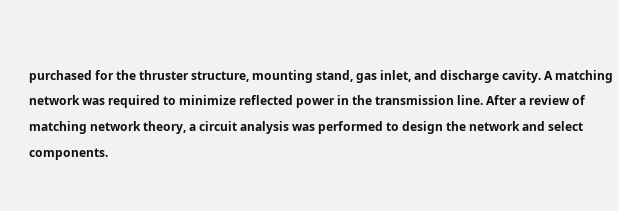purchased for the thruster structure, mounting stand, gas inlet, and discharge cavity. A matching network was required to minimize reflected power in the transmission line. After a review of matching network theory, a circuit analysis was performed to design the network and select components.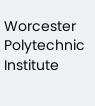Worcester Polytechnic Institute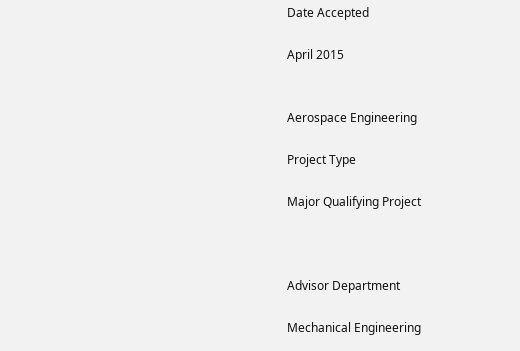Date Accepted

April 2015


Aerospace Engineering

Project Type

Major Qualifying Project



Advisor Department

Mechanical Engineering